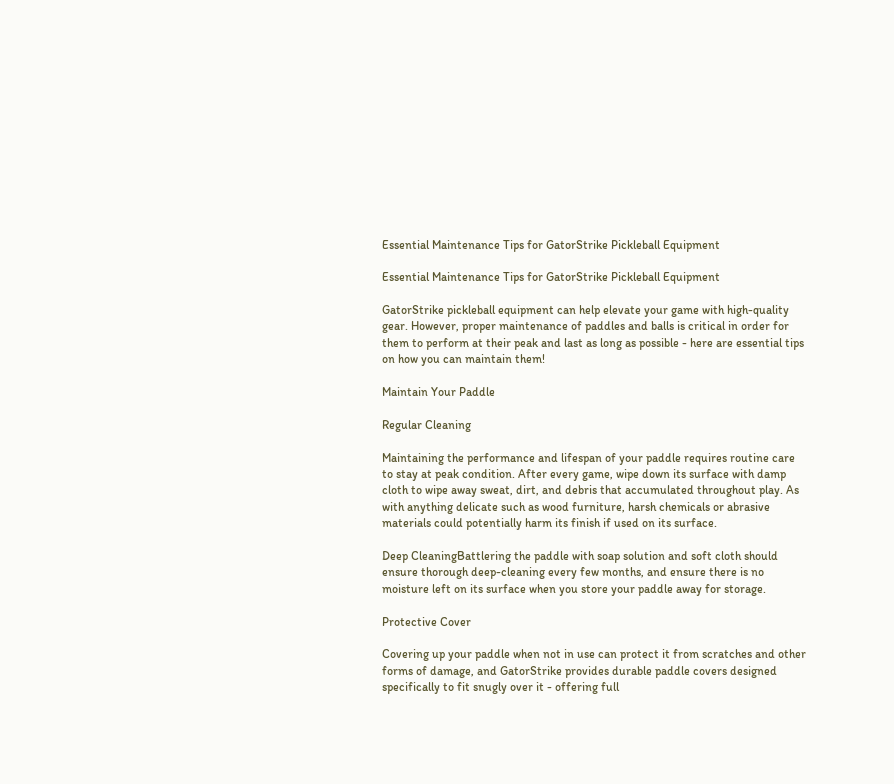Essential Maintenance Tips for GatorStrike Pickleball Equipment

Essential Maintenance Tips for GatorStrike Pickleball Equipment

GatorStrike pickleball equipment can help elevate your game with high-quality gear. However, proper maintenance of paddles and balls is critical in order for them to perform at their peak and last as long as possible - here are essential tips on how you can maintain them!

Maintain Your Paddle

Regular Cleaning

Maintaining the performance and lifespan of your paddle requires routine care to stay at peak condition. After every game, wipe down its surface with damp cloth to wipe away sweat, dirt, and debris that accumulated throughout play. As with anything delicate such as wood furniture, harsh chemicals or abrasive materials could potentially harm its finish if used on its surface.

Deep CleaningBattlering the paddle with soap solution and soft cloth should ensure thorough deep-cleaning every few months, and ensure there is no moisture left on its surface when you store your paddle away for storage.

Protective Cover

Covering up your paddle when not in use can protect it from scratches and other forms of damage, and GatorStrike provides durable paddle covers designed specifically to fit snugly over it - offering full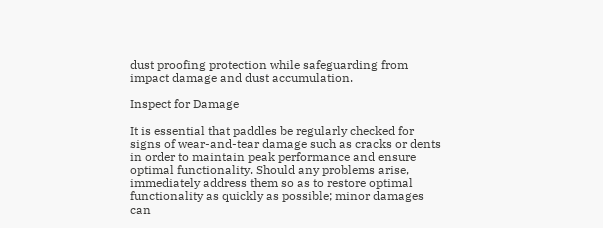dust proofing protection while safeguarding from impact damage and dust accumulation.

Inspect for Damage

It is essential that paddles be regularly checked for signs of wear-and-tear damage such as cracks or dents in order to maintain peak performance and ensure optimal functionality. Should any problems arise, immediately address them so as to restore optimal functionality as quickly as possible; minor damages can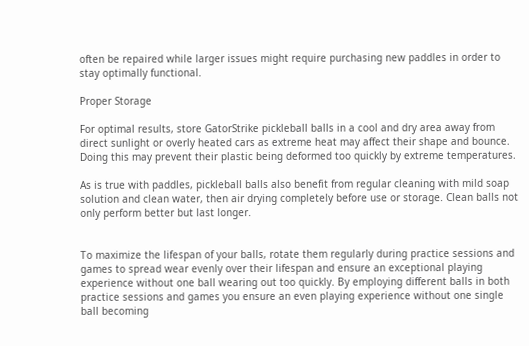often be repaired while larger issues might require purchasing new paddles in order to stay optimally functional.

Proper Storage

For optimal results, store GatorStrike pickleball balls in a cool and dry area away from direct sunlight or overly heated cars as extreme heat may affect their shape and bounce. Doing this may prevent their plastic being deformed too quickly by extreme temperatures.

As is true with paddles, pickleball balls also benefit from regular cleaning with mild soap solution and clean water, then air drying completely before use or storage. Clean balls not only perform better but last longer.


To maximize the lifespan of your balls, rotate them regularly during practice sessions and games to spread wear evenly over their lifespan and ensure an exceptional playing experience without one ball wearing out too quickly. By employing different balls in both practice sessions and games you ensure an even playing experience without one single ball becoming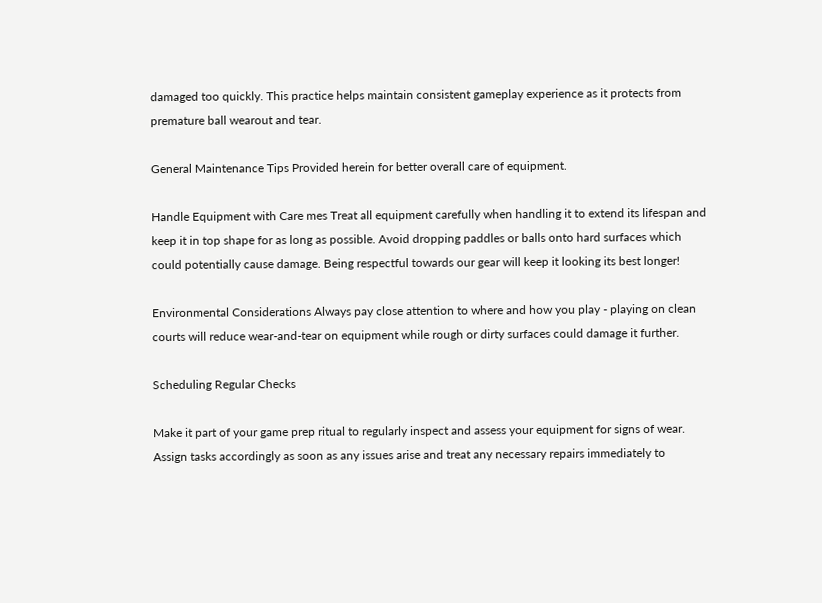damaged too quickly. This practice helps maintain consistent gameplay experience as it protects from premature ball wearout and tear.

General Maintenance Tips Provided herein for better overall care of equipment.

Handle Equipment with Care mes Treat all equipment carefully when handling it to extend its lifespan and keep it in top shape for as long as possible. Avoid dropping paddles or balls onto hard surfaces which could potentially cause damage. Being respectful towards our gear will keep it looking its best longer!

Environmental Considerations Always pay close attention to where and how you play - playing on clean courts will reduce wear-and-tear on equipment while rough or dirty surfaces could damage it further.

Scheduling Regular Checks

Make it part of your game prep ritual to regularly inspect and assess your equipment for signs of wear. Assign tasks accordingly as soon as any issues arise and treat any necessary repairs immediately to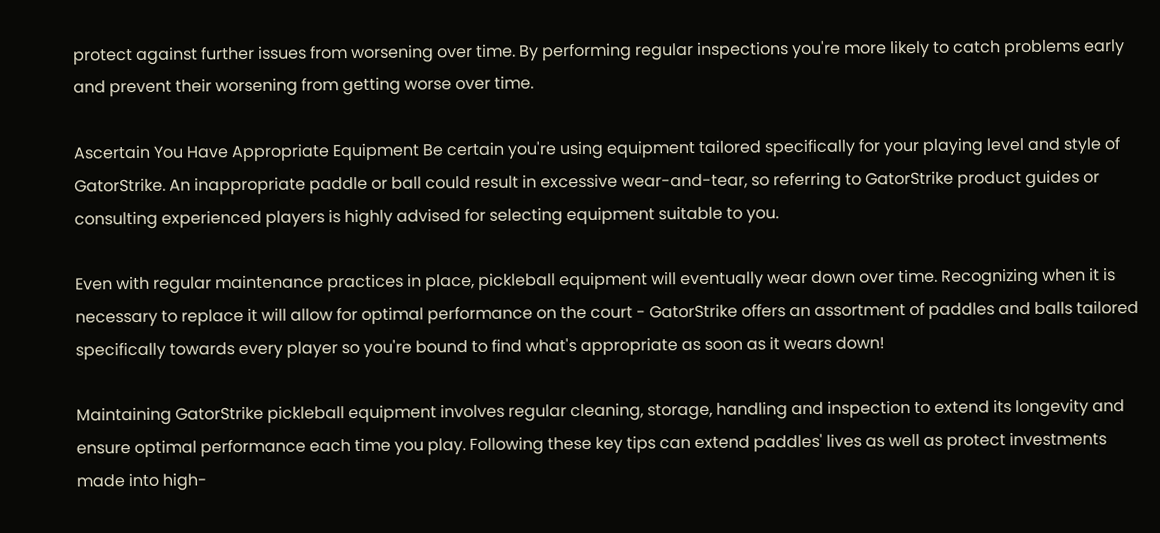protect against further issues from worsening over time. By performing regular inspections you're more likely to catch problems early and prevent their worsening from getting worse over time.

Ascertain You Have Appropriate Equipment Be certain you're using equipment tailored specifically for your playing level and style of GatorStrike. An inappropriate paddle or ball could result in excessive wear-and-tear, so referring to GatorStrike product guides or consulting experienced players is highly advised for selecting equipment suitable to you.

Even with regular maintenance practices in place, pickleball equipment will eventually wear down over time. Recognizing when it is necessary to replace it will allow for optimal performance on the court - GatorStrike offers an assortment of paddles and balls tailored specifically towards every player so you're bound to find what's appropriate as soon as it wears down!

Maintaining GatorStrike pickleball equipment involves regular cleaning, storage, handling and inspection to extend its longevity and ensure optimal performance each time you play. Following these key tips can extend paddles' lives as well as protect investments made into high-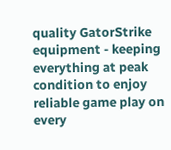quality GatorStrike equipment - keeping everything at peak condition to enjoy reliable game play on every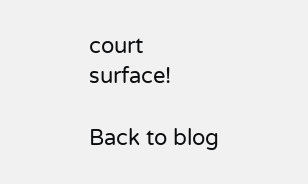court surface!

Back to blog